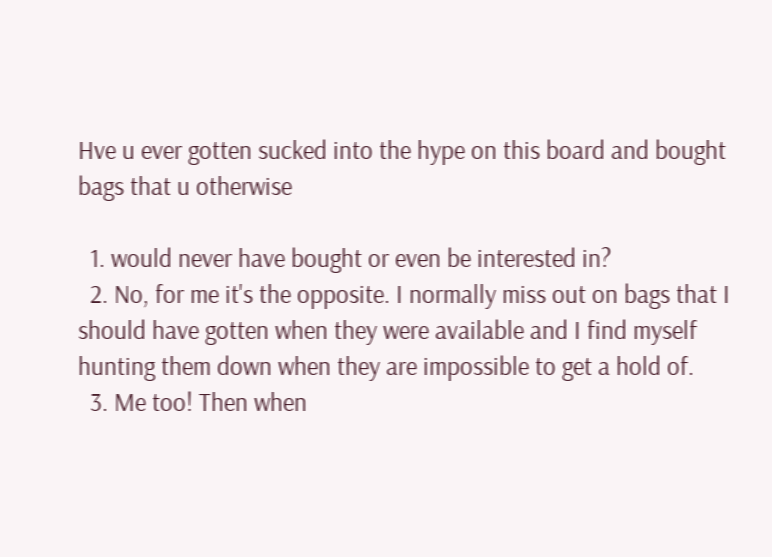Hve u ever gotten sucked into the hype on this board and bought bags that u otherwise

  1. would never have bought or even be interested in?
  2. No, for me it's the opposite. I normally miss out on bags that I should have gotten when they were available and I find myself hunting them down when they are impossible to get a hold of.
  3. Me too! Then when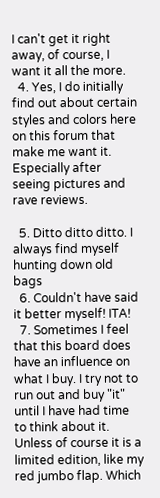I can't get it right away, of course, I want it all the more.
  4. Yes, I do initially find out about certain styles and colors here on this forum that make me want it. Especially after seeing pictures and rave reviews.

  5. Ditto ditto ditto. I always find myself hunting down old bags
  6. Couldn't have said it better myself! ITA!
  7. Sometimes I feel that this board does have an influence on what I buy. I try not to run out and buy "it" until I have had time to think about it. Unless of course it is a limited edition, like my red jumbo flap. Which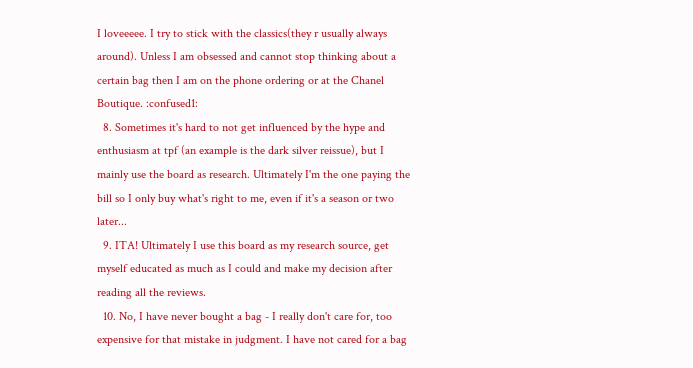I loveeeee. I try to stick with the classics(they r usually always around). Unless I am obsessed and cannot stop thinking about a certain bag then I am on the phone ordering or at the Chanel Boutique. :confused1:
  8. Sometimes it's hard to not get influenced by the hype and enthusiasm at tpf (an example is the dark silver reissue), but I mainly use the board as research. Ultimately I'm the one paying the bill so I only buy what's right to me, even if it's a season or two later...
  9. ITA! Ultimately I use this board as my research source, get myself educated as much as I could and make my decision after reading all the reviews.
  10. No, I have never bought a bag - I really don't care for, too expensive for that mistake in judgment. I have not cared for a bag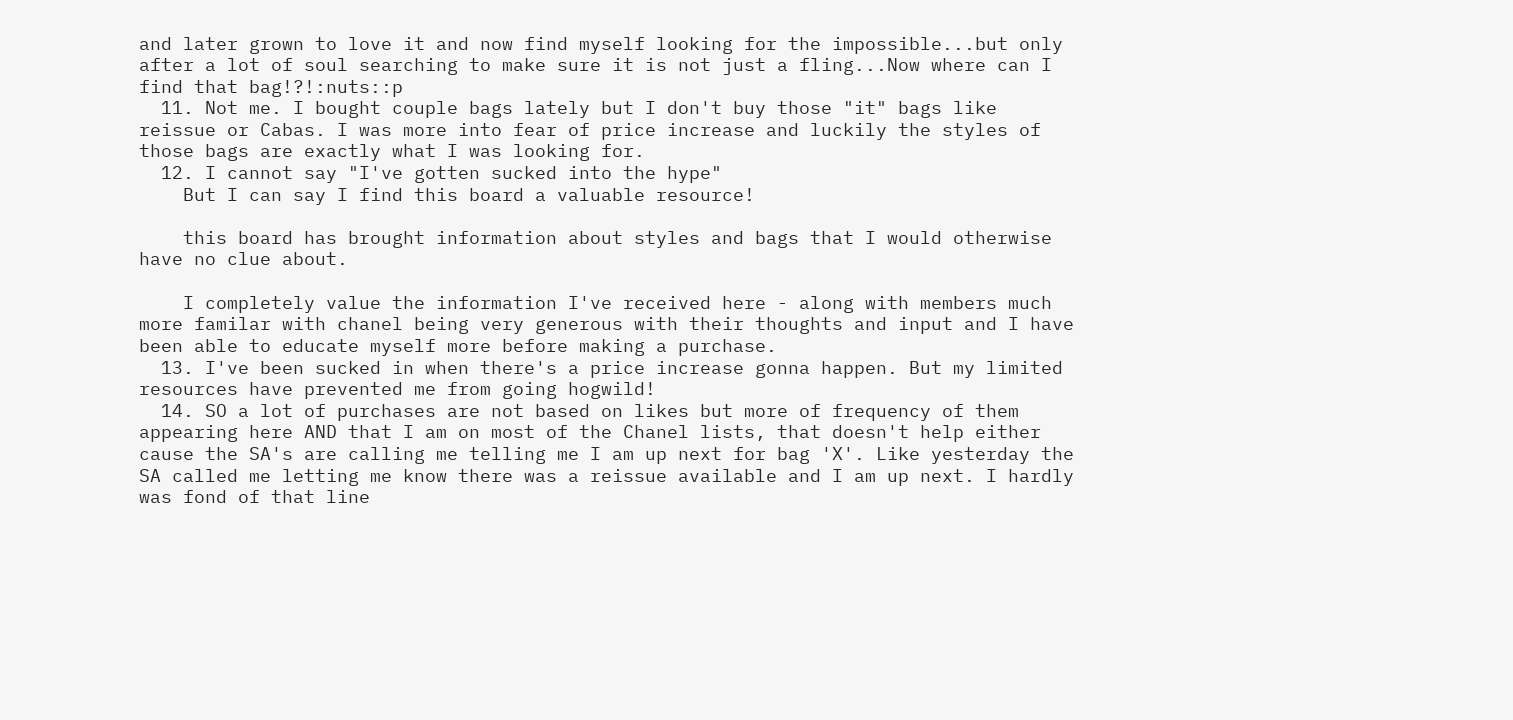and later grown to love it and now find myself looking for the impossible...but only after a lot of soul searching to make sure it is not just a fling...Now where can I find that bag!?!:nuts::p
  11. Not me. I bought couple bags lately but I don't buy those "it" bags like reissue or Cabas. I was more into fear of price increase and luckily the styles of those bags are exactly what I was looking for.
  12. I cannot say "I've gotten sucked into the hype"
    But I can say I find this board a valuable resource!

    this board has brought information about styles and bags that I would otherwise have no clue about.

    I completely value the information I've received here - along with members much more familar with chanel being very generous with their thoughts and input and I have been able to educate myself more before making a purchase.
  13. I've been sucked in when there's a price increase gonna happen. But my limited resources have prevented me from going hogwild!
  14. SO a lot of purchases are not based on likes but more of frequency of them appearing here AND that I am on most of the Chanel lists, that doesn't help either cause the SA's are calling me telling me I am up next for bag 'X'. Like yesterday the SA called me letting me know there was a reissue available and I am up next. I hardly was fond of that line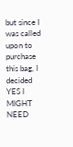but since I was called upon to purchase this bag, I decided YES I MIGHT NEED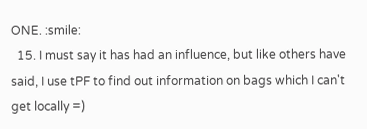ONE. :smile:
  15. I must say it has had an influence, but like others have said, I use tPF to find out information on bags which I can't get locally =)